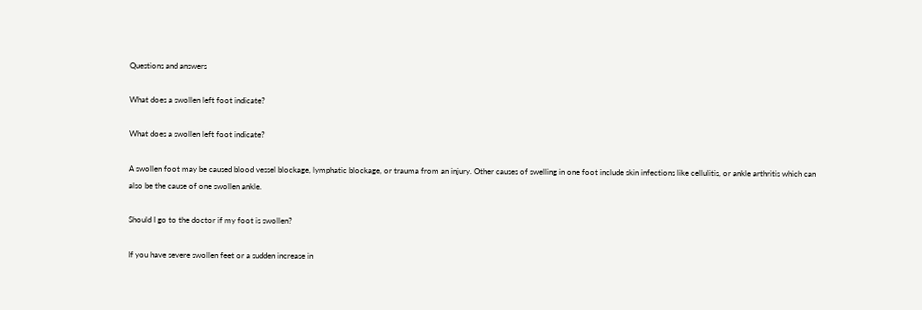Questions and answers

What does a swollen left foot indicate?

What does a swollen left foot indicate?

A swollen foot may be caused blood vessel blockage, lymphatic blockage, or trauma from an injury. Other causes of swelling in one foot include skin infections like cellulitis, or ankle arthritis which can also be the cause of one swollen ankle.

Should I go to the doctor if my foot is swollen?

If you have severe swollen feet or a sudden increase in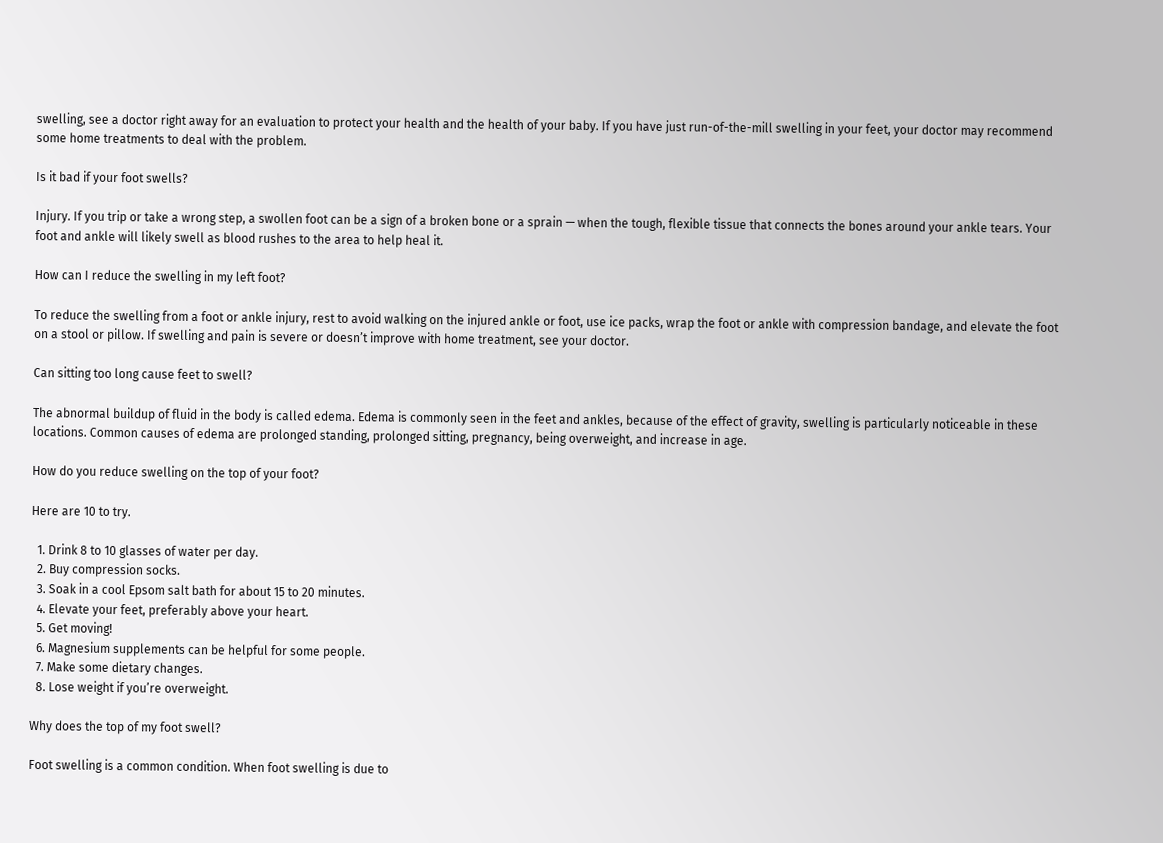swelling, see a doctor right away for an evaluation to protect your health and the health of your baby. If you have just run-of-the-mill swelling in your feet, your doctor may recommend some home treatments to deal with the problem.

Is it bad if your foot swells?

Injury. If you trip or take a wrong step, a swollen foot can be a sign of a broken bone or a sprain — when the tough, flexible tissue that connects the bones around your ankle tears. Your foot and ankle will likely swell as blood rushes to the area to help heal it.

How can I reduce the swelling in my left foot?

To reduce the swelling from a foot or ankle injury, rest to avoid walking on the injured ankle or foot, use ice packs, wrap the foot or ankle with compression bandage, and elevate the foot on a stool or pillow. If swelling and pain is severe or doesn’t improve with home treatment, see your doctor.

Can sitting too long cause feet to swell?

The abnormal buildup of fluid in the body is called edema. Edema is commonly seen in the feet and ankles, because of the effect of gravity, swelling is particularly noticeable in these locations. Common causes of edema are prolonged standing, prolonged sitting, pregnancy, being overweight, and increase in age.

How do you reduce swelling on the top of your foot?

Here are 10 to try.

  1. Drink 8 to 10 glasses of water per day.
  2. Buy compression socks.
  3. Soak in a cool Epsom salt bath for about 15 to 20 minutes.
  4. Elevate your feet, preferably above your heart.
  5. Get moving!
  6. Magnesium supplements can be helpful for some people.
  7. Make some dietary changes.
  8. Lose weight if you’re overweight.

Why does the top of my foot swell?

Foot swelling is a common condition. When foot swelling is due to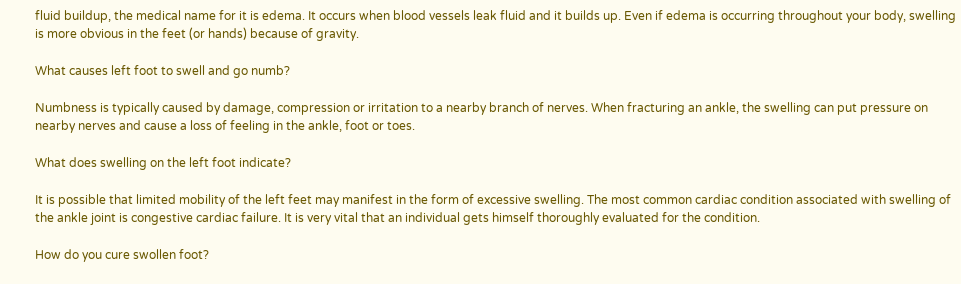fluid buildup, the medical name for it is edema. It occurs when blood vessels leak fluid and it builds up. Even if edema is occurring throughout your body, swelling is more obvious in the feet (or hands) because of gravity.

What causes left foot to swell and go numb?

Numbness is typically caused by damage, compression or irritation to a nearby branch of nerves. When fracturing an ankle, the swelling can put pressure on nearby nerves and cause a loss of feeling in the ankle, foot or toes.

What does swelling on the left foot indicate?

It is possible that limited mobility of the left feet may manifest in the form of excessive swelling. The most common cardiac condition associated with swelling of the ankle joint is congestive cardiac failure. It is very vital that an individual gets himself thoroughly evaluated for the condition.

How do you cure swollen foot?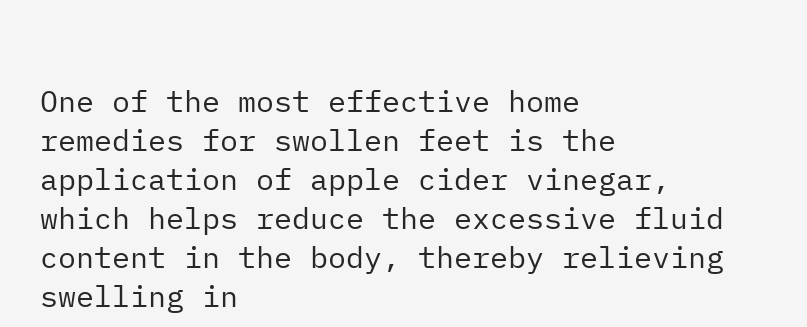One of the most effective home remedies for swollen feet is the application of apple cider vinegar, which helps reduce the excessive fluid content in the body, thereby relieving swelling in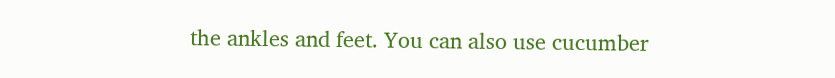the ankles and feet. You can also use cucumber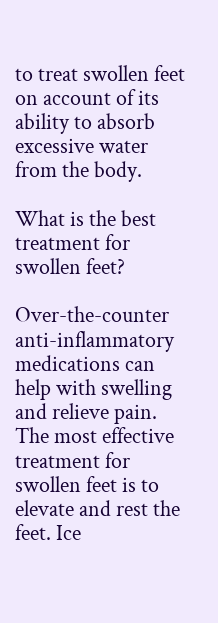to treat swollen feet on account of its ability to absorb excessive water from the body.

What is the best treatment for swollen feet?

Over-the-counter anti-inflammatory medications can help with swelling and relieve pain. The most effective treatment for swollen feet is to elevate and rest the feet. Ice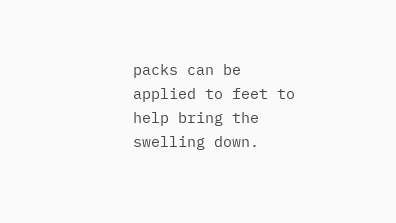packs can be applied to feet to help bring the swelling down.